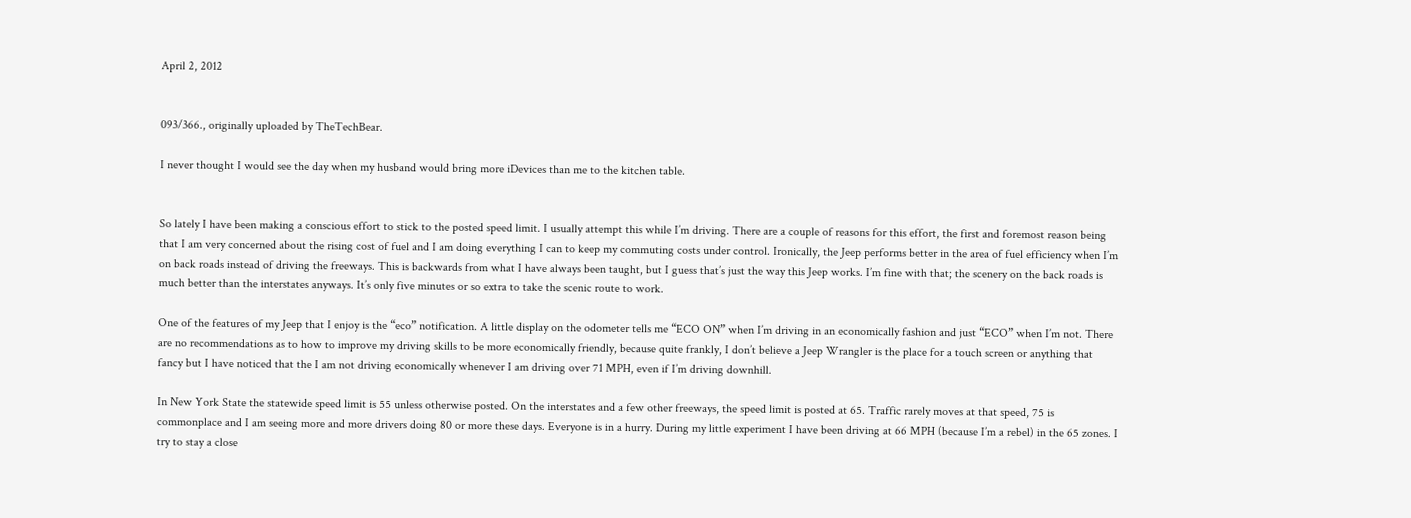April 2, 2012


093/366., originally uploaded by TheTechBear.

I never thought I would see the day when my husband would bring more iDevices than me to the kitchen table.


So lately I have been making a conscious effort to stick to the posted speed limit. I usually attempt this while I’m driving. There are a couple of reasons for this effort, the first and foremost reason being that I am very concerned about the rising cost of fuel and I am doing everything I can to keep my commuting costs under control. Ironically, the Jeep performs better in the area of fuel efficiency when I’m on back roads instead of driving the freeways. This is backwards from what I have always been taught, but I guess that’s just the way this Jeep works. I’m fine with that; the scenery on the back roads is much better than the interstates anyways. It’s only five minutes or so extra to take the scenic route to work.

One of the features of my Jeep that I enjoy is the “eco” notification. A little display on the odometer tells me “ECO ON” when I’m driving in an economically fashion and just “ECO” when I’m not. There are no recommendations as to how to improve my driving skills to be more economically friendly, because quite frankly, I don’t believe a Jeep Wrangler is the place for a touch screen or anything that fancy but I have noticed that the I am not driving economically whenever I am driving over 71 MPH, even if I’m driving downhill.

In New York State the statewide speed limit is 55 unless otherwise posted. On the interstates and a few other freeways, the speed limit is posted at 65. Traffic rarely moves at that speed, 75 is commonplace and I am seeing more and more drivers doing 80 or more these days. Everyone is in a hurry. During my little experiment I have been driving at 66 MPH (because I’m a rebel) in the 65 zones. I try to stay a close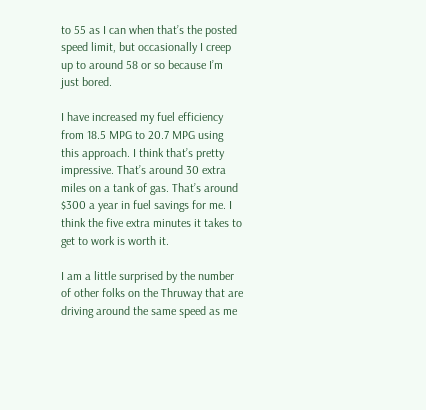to 55 as I can when that’s the posted speed limit, but occasionally I creep up to around 58 or so because I’m just bored.

I have increased my fuel efficiency from 18.5 MPG to 20.7 MPG using this approach. I think that’s pretty impressive. That’s around 30 extra miles on a tank of gas. That’s around $300 a year in fuel savings for me. I think the five extra minutes it takes to get to work is worth it.

I am a little surprised by the number of other folks on the Thruway that are driving around the same speed as me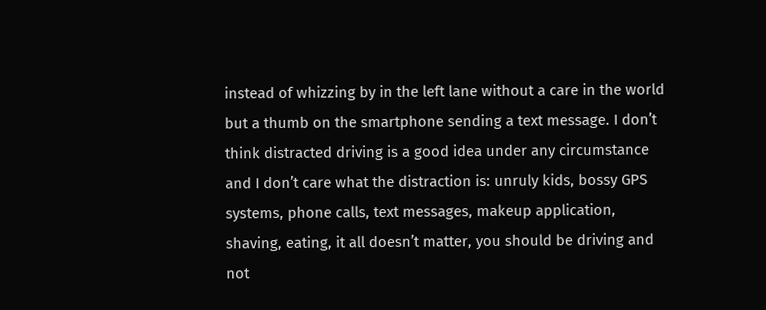instead of whizzing by in the left lane without a care in the world but a thumb on the smartphone sending a text message. I don’t think distracted driving is a good idea under any circumstance and I don’t care what the distraction is: unruly kids, bossy GPS systems, phone calls, text messages, makeup application, shaving, eating, it all doesn’t matter, you should be driving and not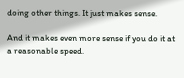doing other things. It just makes sense.

And it makes even more sense if you do it at a reasonable speed.